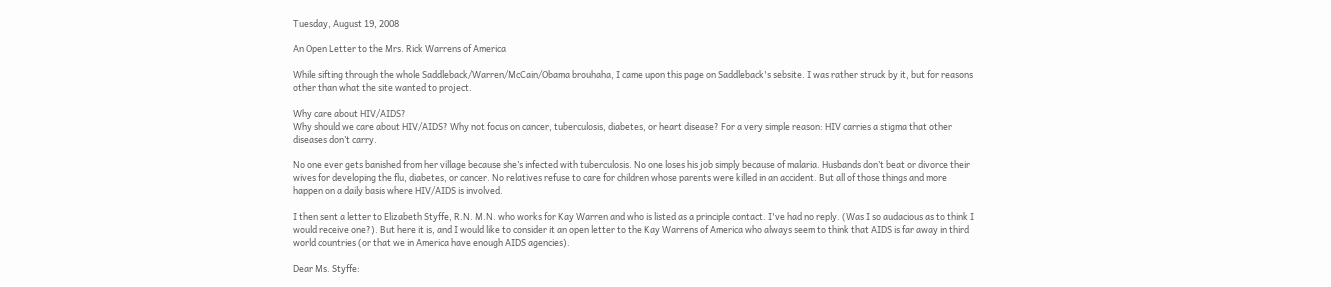Tuesday, August 19, 2008

An Open Letter to the Mrs. Rick Warrens of America

While sifting through the whole Saddleback/Warren/McCain/Obama brouhaha, I came upon this page on Saddleback's sebsite. I was rather struck by it, but for reasons other than what the site wanted to project.

Why care about HIV/AIDS?
Why should we care about HIV/AIDS? Why not focus on cancer, tuberculosis, diabetes, or heart disease? For a very simple reason: HIV carries a stigma that other diseases don’t carry.

No one ever gets banished from her village because she’s infected with tuberculosis. No one loses his job simply because of malaria. Husbands don’t beat or divorce their wives for developing the flu, diabetes, or cancer. No relatives refuse to care for children whose parents were killed in an accident. But all of those things and more happen on a daily basis where HIV/AIDS is involved.

I then sent a letter to Elizabeth Styffe, R.N. M.N. who works for Kay Warren and who is listed as a principle contact. I've had no reply. (Was I so audacious as to think I would receive one?). But here it is, and I would like to consider it an open letter to the Kay Warrens of America who always seem to think that AIDS is far away in third world countries (or that we in America have enough AIDS agencies).

Dear Ms. Styffe: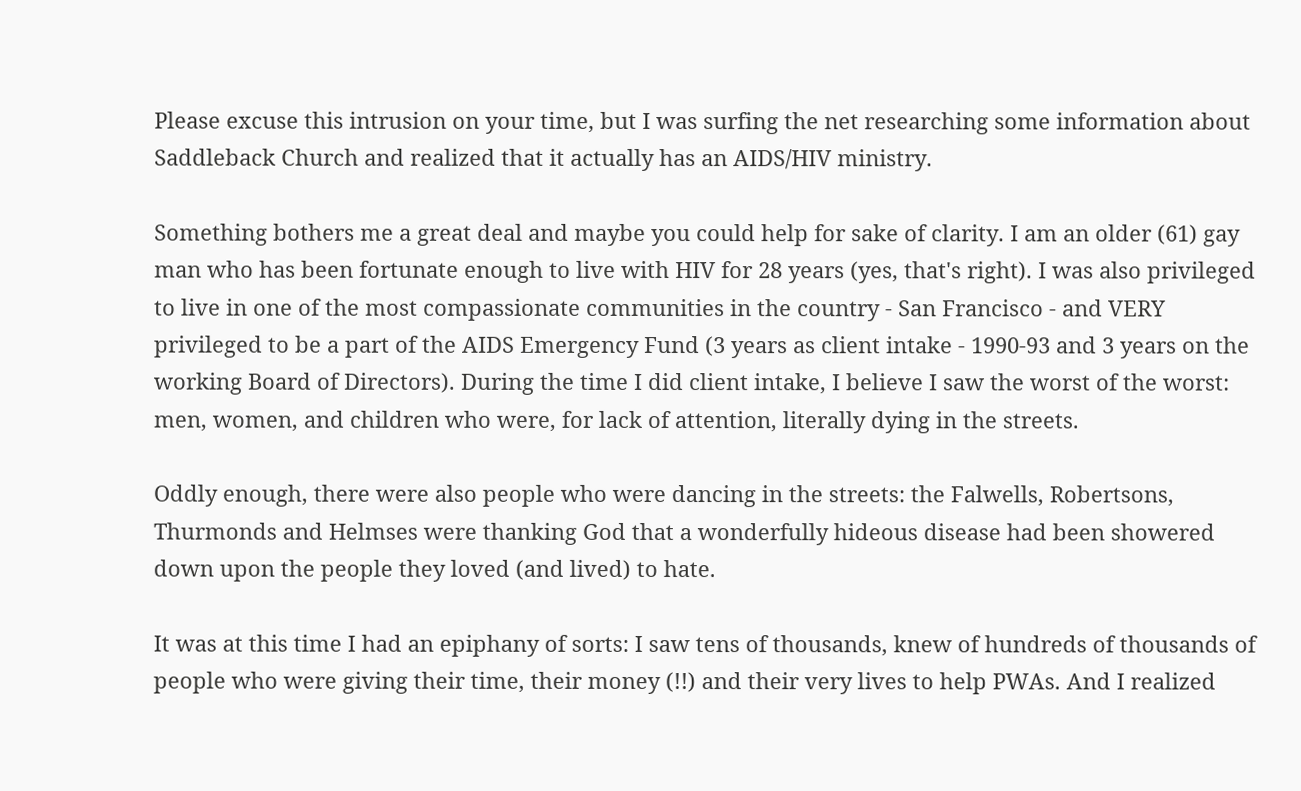Please excuse this intrusion on your time, but I was surfing the net researching some information about Saddleback Church and realized that it actually has an AIDS/HIV ministry.

Something bothers me a great deal and maybe you could help for sake of clarity. I am an older (61) gay man who has been fortunate enough to live with HIV for 28 years (yes, that's right). I was also privileged to live in one of the most compassionate communities in the country - San Francisco - and VERY privileged to be a part of the AIDS Emergency Fund (3 years as client intake - 1990-93 and 3 years on the working Board of Directors). During the time I did client intake, I believe I saw the worst of the worst: men, women, and children who were, for lack of attention, literally dying in the streets.

Oddly enough, there were also people who were dancing in the streets: the Falwells, Robertsons, Thurmonds and Helmses were thanking God that a wonderfully hideous disease had been showered down upon the people they loved (and lived) to hate.

It was at this time I had an epiphany of sorts: I saw tens of thousands, knew of hundreds of thousands of people who were giving their time, their money (!!) and their very lives to help PWAs. And I realized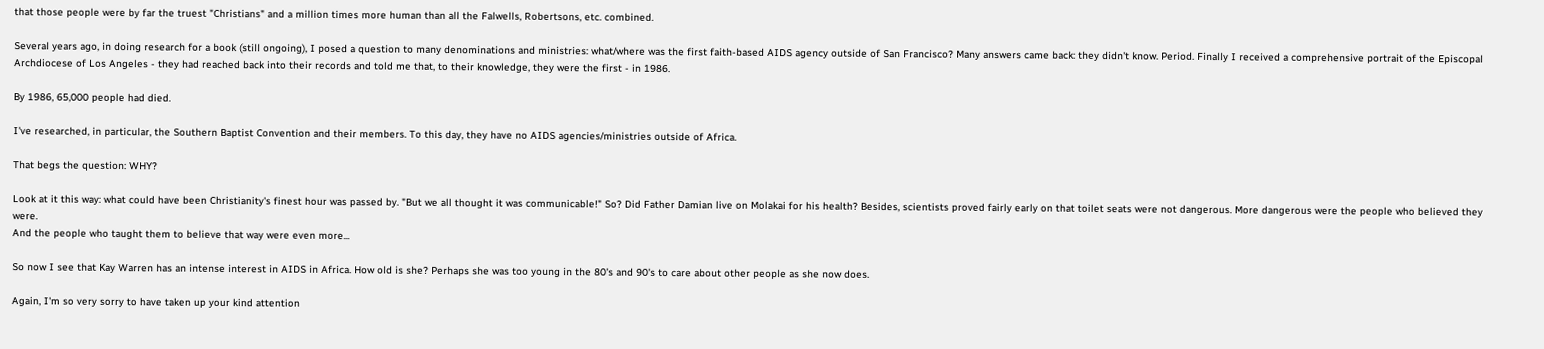that those people were by far the truest "Christians" and a million times more human than all the Falwells, Robertsons, etc. combined.

Several years ago, in doing research for a book (still ongoing), I posed a question to many denominations and ministries: what/where was the first faith-based AIDS agency outside of San Francisco? Many answers came back: they didn't know. Period. Finally I received a comprehensive portrait of the Episcopal Archdiocese of Los Angeles - they had reached back into their records and told me that, to their knowledge, they were the first - in 1986.

By 1986, 65,000 people had died.

I've researched, in particular, the Southern Baptist Convention and their members. To this day, they have no AIDS agencies/ministries outside of Africa.

That begs the question: WHY?

Look at it this way: what could have been Christianity's finest hour was passed by. "But we all thought it was communicable!" So? Did Father Damian live on Molakai for his health? Besides, scientists proved fairly early on that toilet seats were not dangerous. More dangerous were the people who believed they were.
And the people who taught them to believe that way were even more...

So now I see that Kay Warren has an intense interest in AIDS in Africa. How old is she? Perhaps she was too young in the 80's and 90's to care about other people as she now does.

Again, I'm so very sorry to have taken up your kind attention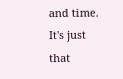and time. It's just that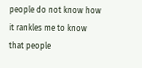people do not know how it rankles me to know that people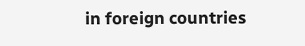in foreign countries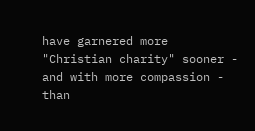have garnered more "Christian charity" sooner - and with more compassion - than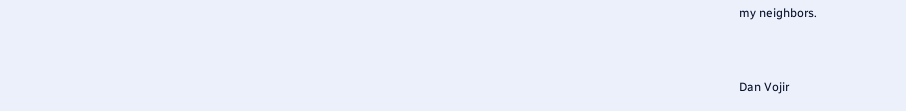my neighbors.


Dan Vojir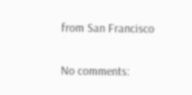from San Francisco

No comments: